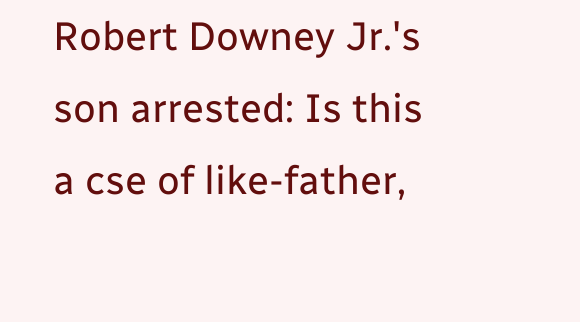Robert Downey Jr.'s son arrested: Is this a cse of like-father,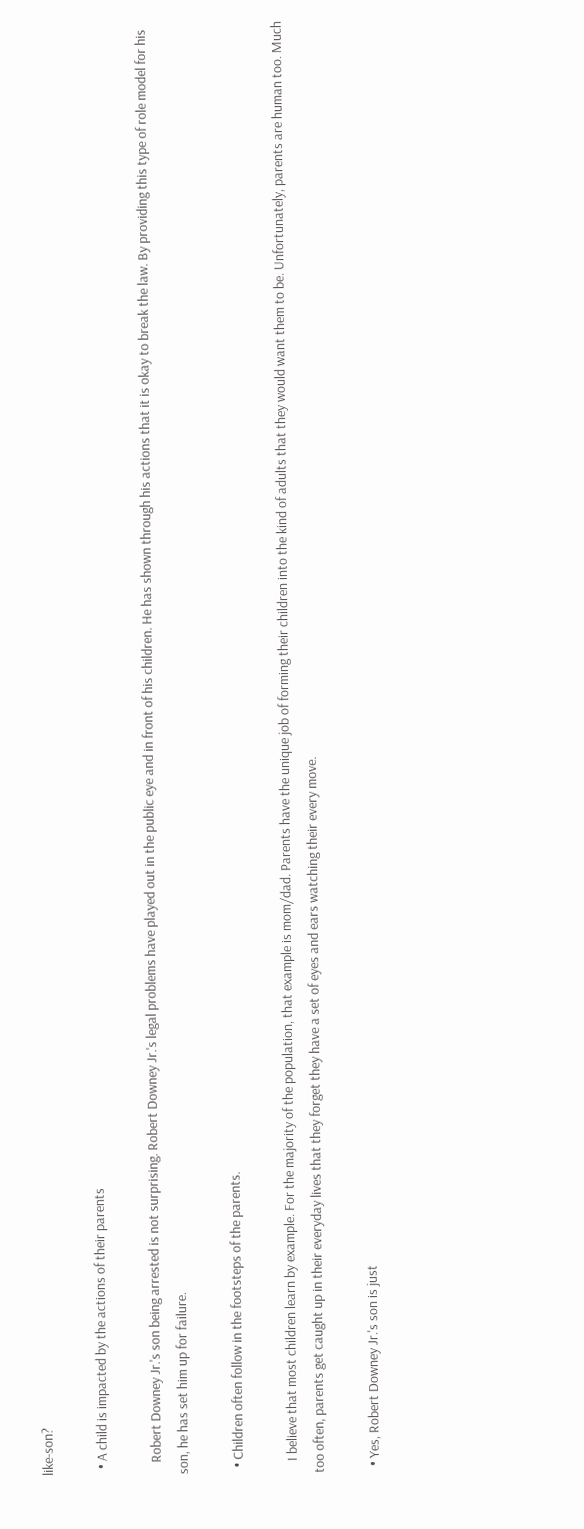like-son?

  • A child is impacted by the actions of their parents

    Robert Downey Jr.'s son being arrested is not surprising. Robert Downey Jr.'s legal problems have played out in the public eye and in front of his children. He has shown through his actions that it is okay to break the law. By providing this type of role model for his son, he has set him up for failure.

  • Children often follow in the footsteps of the parents.

    I believe that most children learn by example. For the majority of the population, that example is mom/dad. Parents have the unique job of forming their children into the kind of adults that they would want them to be. Unfortunately, parents are human too. Much too often, parents get caught up in their everyday lives that they forget they have a set of eyes and ears watching their every move.

  • Yes, Robert Downey Jr.'s son is just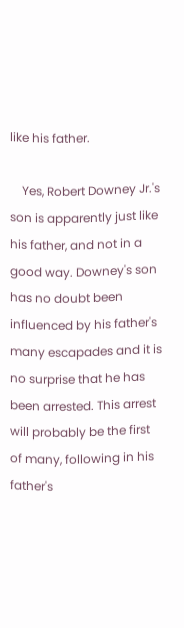like his father.

    Yes, Robert Downey Jr.'s son is apparently just like his father, and not in a good way. Downey's son has no doubt been influenced by his father's many escapades and it is no surprise that he has been arrested. This arrest will probably be the first of many, following in his father's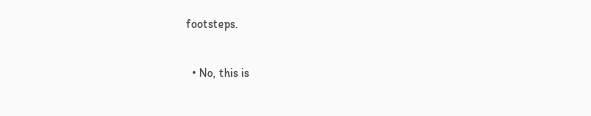footsteps.

  • No, this is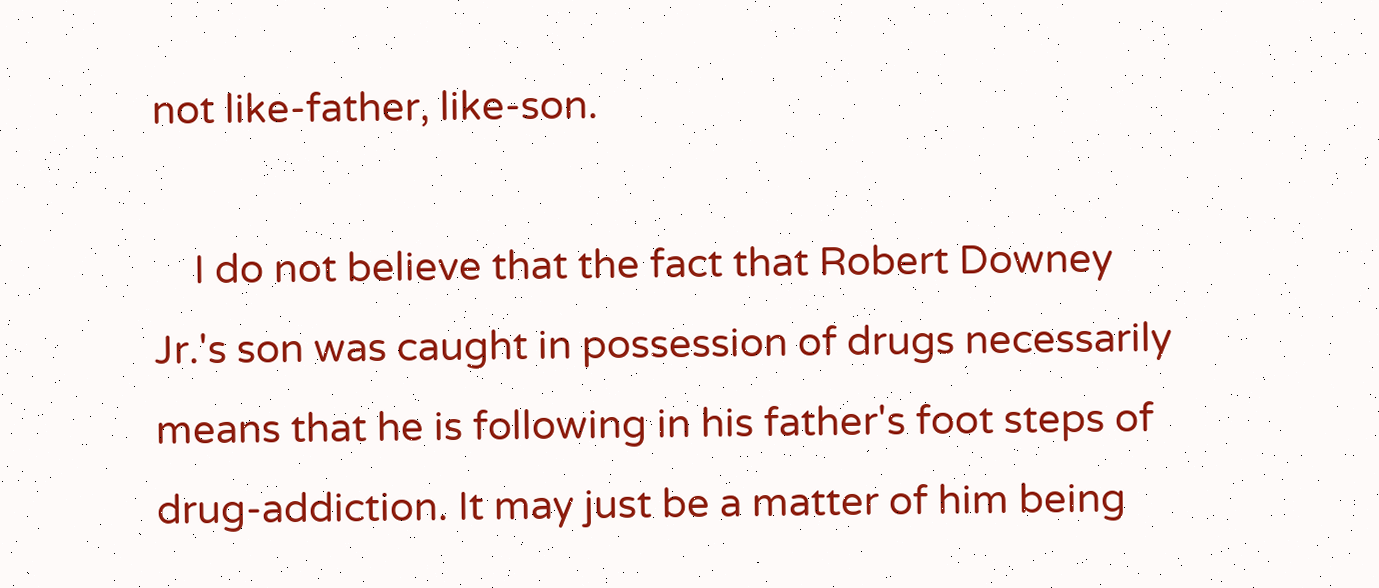not like-father, like-son.

    I do not believe that the fact that Robert Downey Jr.'s son was caught in possession of drugs necessarily means that he is following in his father's foot steps of drug-addiction. It may just be a matter of him being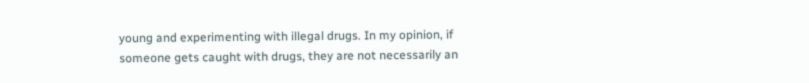young and experimenting with illegal drugs. In my opinion, if someone gets caught with drugs, they are not necessarily an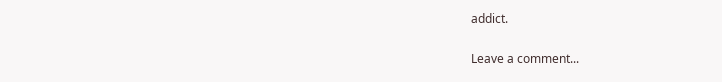addict.

Leave a comment...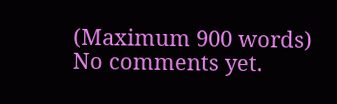(Maximum 900 words)
No comments yet.